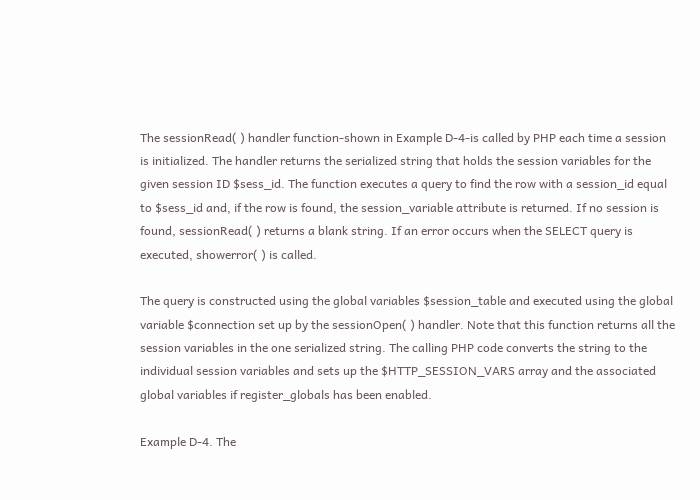The sessionRead( ) handler function-shown in Example D-4-is called by PHP each time a session is initialized. The handler returns the serialized string that holds the session variables for the given session ID $sess_id. The function executes a query to find the row with a session_id equal to $sess_id and, if the row is found, the session_variable attribute is returned. If no session is found, sessionRead( ) returns a blank string. If an error occurs when the SELECT query is executed, showerror( ) is called.

The query is constructed using the global variables $session_table and executed using the global variable $connection set up by the sessionOpen( ) handler. Note that this function returns all the session variables in the one serialized string. The calling PHP code converts the string to the individual session variables and sets up the $HTTP_SESSION_VARS array and the associated global variables if register_globals has been enabled.

Example D-4. The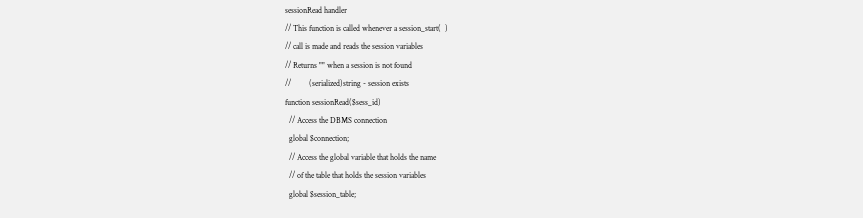sessionRead handler
// This function is called whenever a session_start(  )
// call is made and reads the session variables
// Returns "" when a session is not found
//         (serialized)string - session exists
function sessionRead($sess_id)
  // Access the DBMS connection
  global $connection;
  // Access the global variable that holds the name
  // of the table that holds the session variables
  global $session_table;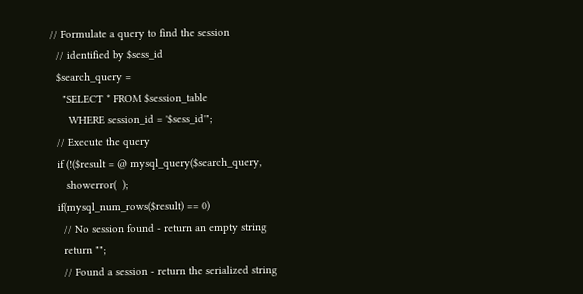// Formulate a query to find the session
  // identified by $sess_id
  $search_query =
    "SELECT * FROM $session_table
      WHERE session_id = '$sess_id'";
  // Execute the query
  if (!($result = @ mysql_query($search_query,
     showerror(  );
  if(mysql_num_rows($result) == 0)
    // No session found - return an empty string
    return "";
    // Found a session - return the serialized string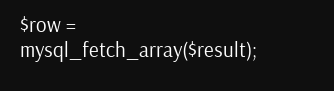$row = mysql_fetch_array($result);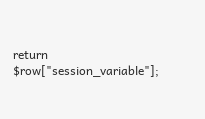return $row["session_variable"];